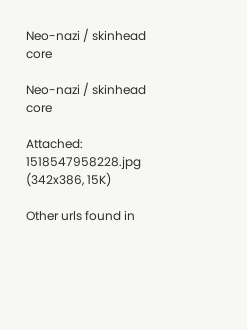Neo-nazi / skinhead core

Neo-nazi / skinhead core

Attached: 1518547958228.jpg (342x386, 15K)

Other urls found in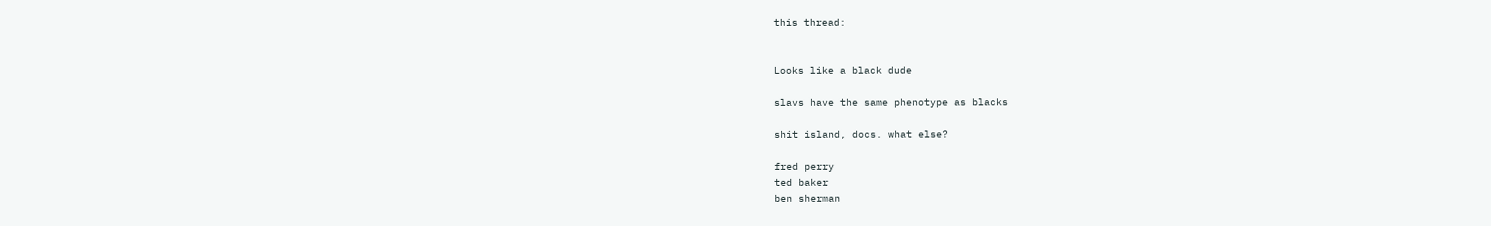this thread:


Looks like a black dude

slavs have the same phenotype as blacks

shit island, docs. what else?

fred perry
ted baker
ben sherman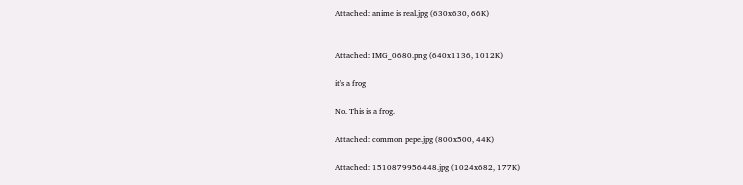Attached: anime is real.jpg (630x630, 66K)


Attached: IMG_0680.png (640x1136, 1012K)

it's a frog

No. This is a frog.

Attached: common pepe.jpg (800x500, 44K)

Attached: 1510879956448.jpg (1024x682, 177K)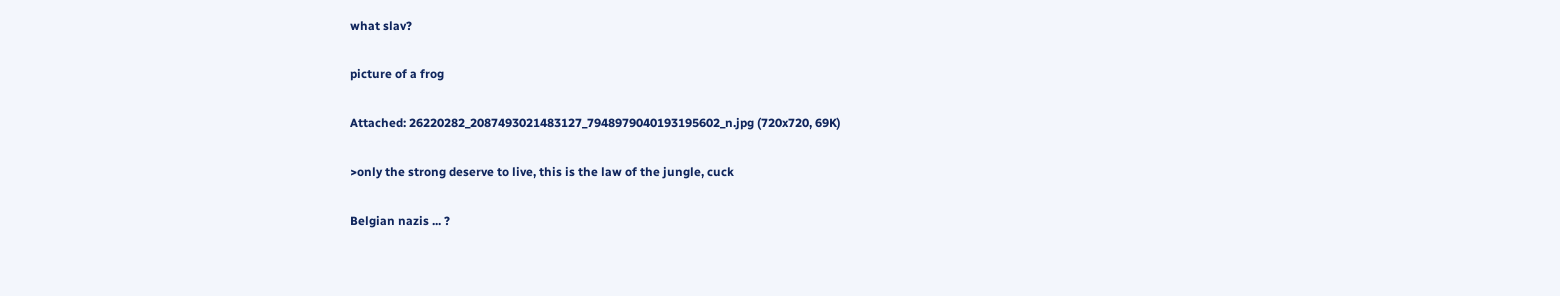what slav?

picture of a frog

Attached: 26220282_2087493021483127_7948979040193195602_n.jpg (720x720, 69K)

>only the strong deserve to live, this is the law of the jungle, cuck

Belgian nazis ... ?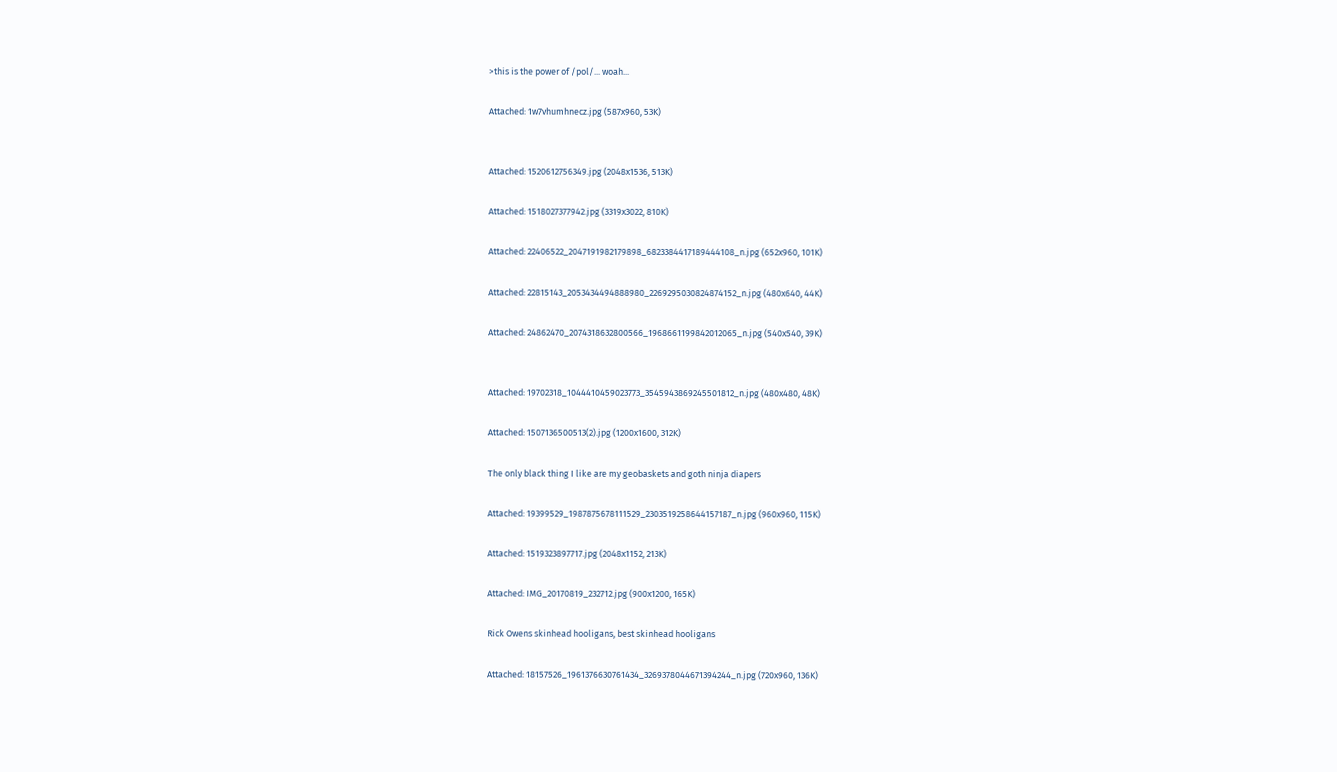>this is the power of /pol/... woah...

Attached: 1w7vhumhnecz.jpg (587x960, 53K)


Attached: 1520612756349.jpg (2048x1536, 513K)

Attached: 1518027377942.jpg (3319x3022, 810K)

Attached: 22406522_2047191982179898_6823384417189444108_n.jpg (652x960, 101K)

Attached: 22815143_2053434494888980_2269295030824874152_n.jpg (480x640, 44K)

Attached: 24862470_2074318632800566_1968661199842012065_n.jpg (540x540, 39K)


Attached: 19702318_1044410459023773_3545943869245501812_n.jpg (480x480, 48K)

Attached: 1507136500513(2).jpg (1200x1600, 312K)

The only black thing I like are my geobaskets and goth ninja diapers

Attached: 19399529_1987875678111529_2303519258644157187_n.jpg (960x960, 115K)

Attached: 1519323897717.jpg (2048x1152, 213K)

Attached: IMG_20170819_232712.jpg (900x1200, 165K)

Rick Owens skinhead hooligans, best skinhead hooligans

Attached: 18157526_1961376630761434_3269378044671394244_n.jpg (720x960, 136K)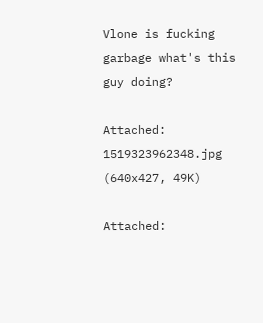Vlone is fucking garbage what's this guy doing?

Attached: 1519323962348.jpg (640x427, 49K)

Attached: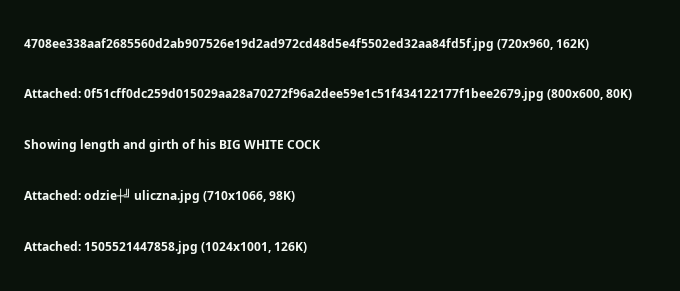4708ee338aaf2685560d2ab907526e19d2ad972cd48d5e4f5502ed32aa84fd5f.jpg (720x960, 162K)

Attached: 0f51cff0dc259d015029aa28a70272f96a2dee59e1c51f434122177f1bee2679.jpg (800x600, 80K)

Showing length and girth of his BIG WHITE COCK

Attached: odzie┼╝ uliczna.jpg (710x1066, 98K)

Attached: 1505521447858.jpg (1024x1001, 126K)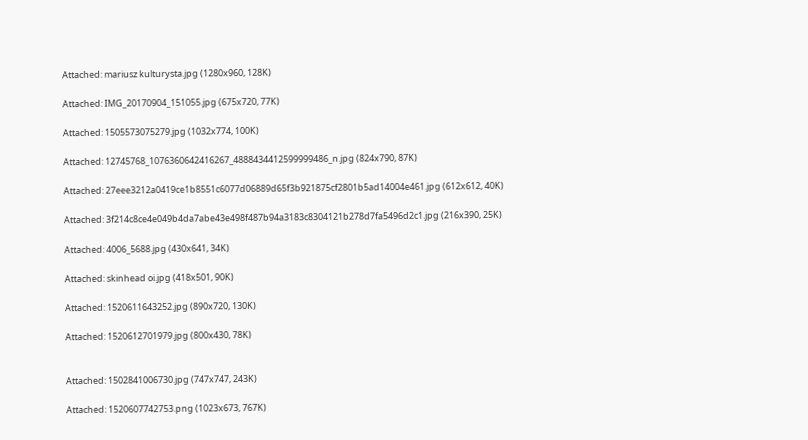Attached: mariusz kulturysta.jpg (1280x960, 128K)

Attached: IMG_20170904_151055.jpg (675x720, 77K)

Attached: 1505573075279.jpg (1032x774, 100K)

Attached: 12745768_1076360642416267_4888434412599999486_n.jpg (824x790, 87K)

Attached: 27eee3212a0419ce1b8551c6077d06889d65f3b921875cf2801b5ad14004e461.jpg (612x612, 40K)

Attached: 3f214c8ce4e049b4da7abe43e498f487b94a3183c8304121b278d7fa5496d2c1.jpg (216x390, 25K)

Attached: 4006_5688.jpg (430x641, 34K)

Attached: skinhead oi.jpg (418x501, 90K)

Attached: 1520611643252.jpg (890x720, 130K)

Attached: 1520612701979.jpg (800x430, 78K)


Attached: 1502841006730.jpg (747x747, 243K)

Attached: 1520607742753.png (1023x673, 767K)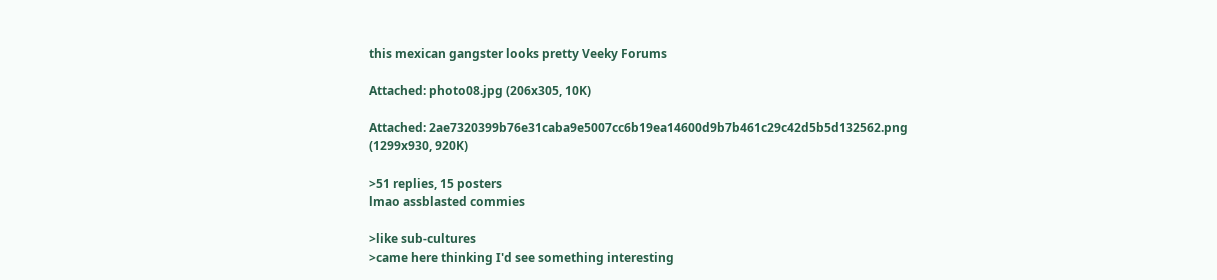this mexican gangster looks pretty Veeky Forums

Attached: photo08.jpg (206x305, 10K)

Attached: 2ae7320399b76e31caba9e5007cc6b19ea14600d9b7b461c29c42d5b5d132562.png (1299x930, 920K)

>51 replies, 15 posters
lmao assblasted commies

>like sub-cultures
>came here thinking I'd see something interesting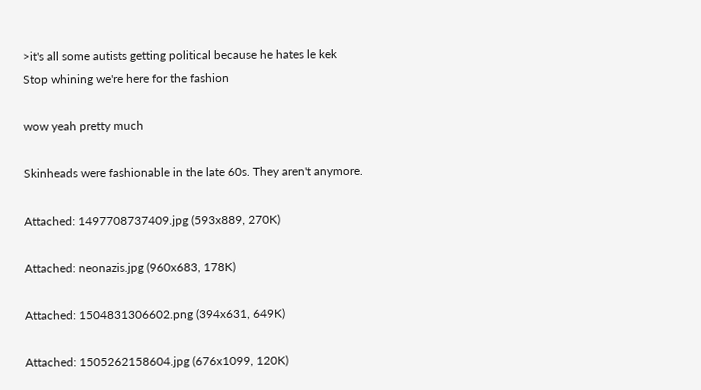>it's all some autists getting political because he hates le kek
Stop whining we're here for the fashion

wow yeah pretty much

Skinheads were fashionable in the late 60s. They aren't anymore.

Attached: 1497708737409.jpg (593x889, 270K)

Attached: neonazis.jpg (960x683, 178K)

Attached: 1504831306602.png (394x631, 649K)

Attached: 1505262158604.jpg (676x1099, 120K)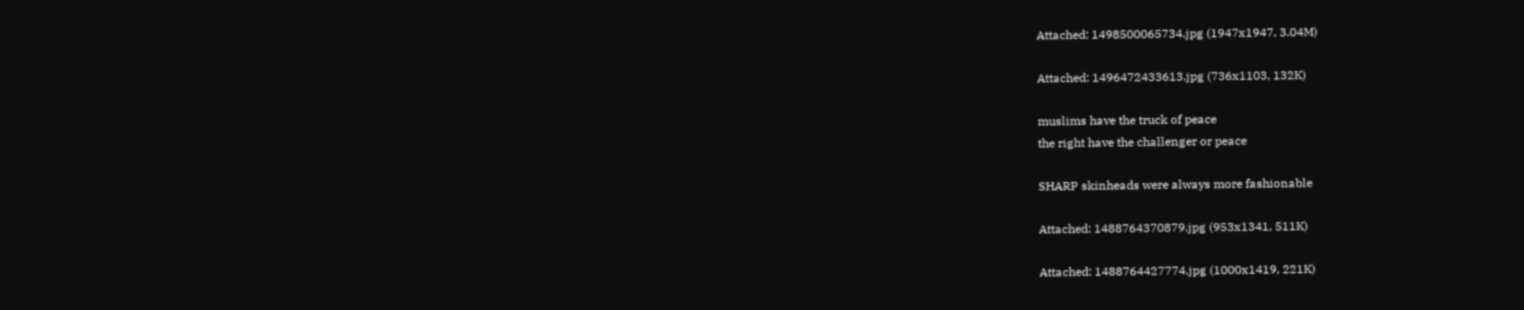Attached: 1498500065734.jpg (1947x1947, 3.04M)

Attached: 1496472433613.jpg (736x1103, 132K)

muslims have the truck of peace
the right have the challenger or peace

SHARP skinheads were always more fashionable

Attached: 1488764370879.jpg (953x1341, 511K)

Attached: 1488764427774.jpg (1000x1419, 221K)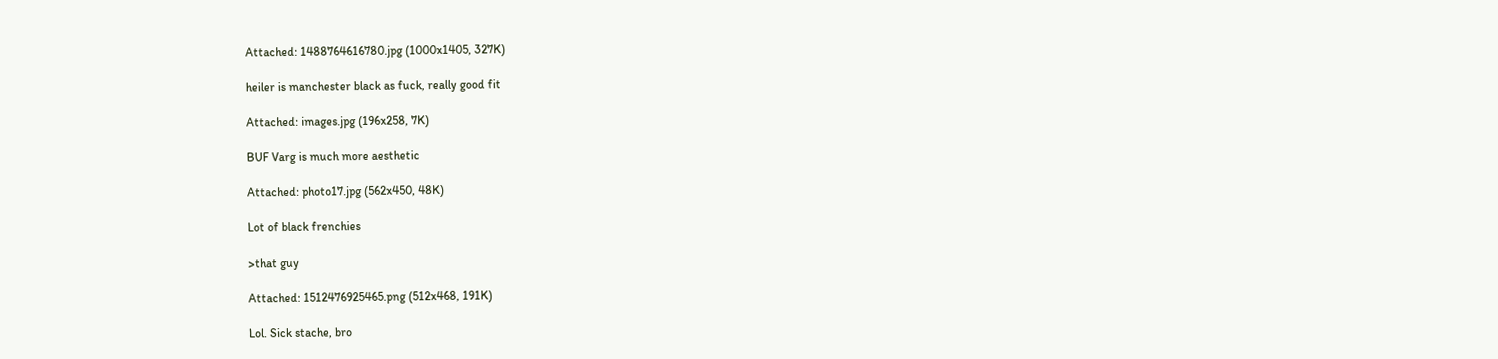Attached: 1488764616780.jpg (1000x1405, 327K)

heiler is manchester black as fuck, really good fit

Attached: images.jpg (196x258, 7K)

BUF Varg is much more aesthetic

Attached: photo17.jpg (562x450, 48K)

Lot of black frenchies

>that guy

Attached: 1512476925465.png (512x468, 191K)

Lol. Sick stache, bro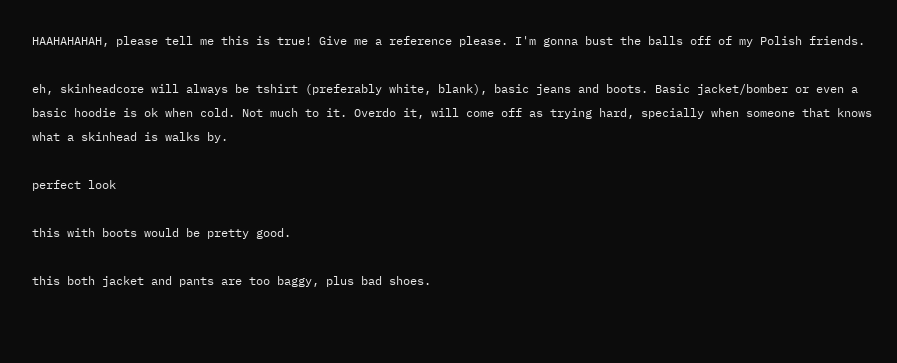HAAHAHAHAH, please tell me this is true! Give me a reference please. I'm gonna bust the balls off of my Polish friends.

eh, skinheadcore will always be tshirt (preferably white, blank), basic jeans and boots. Basic jacket/bomber or even a basic hoodie is ok when cold. Not much to it. Overdo it, will come off as trying hard, specially when someone that knows what a skinhead is walks by.

perfect look

this with boots would be pretty good.

this both jacket and pants are too baggy, plus bad shoes.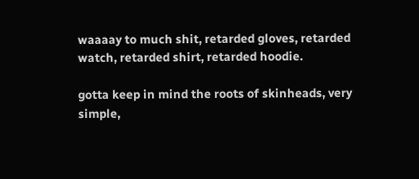waaaay to much shit, retarded gloves, retarded watch, retarded shirt, retarded hoodie.

gotta keep in mind the roots of skinheads, very simple,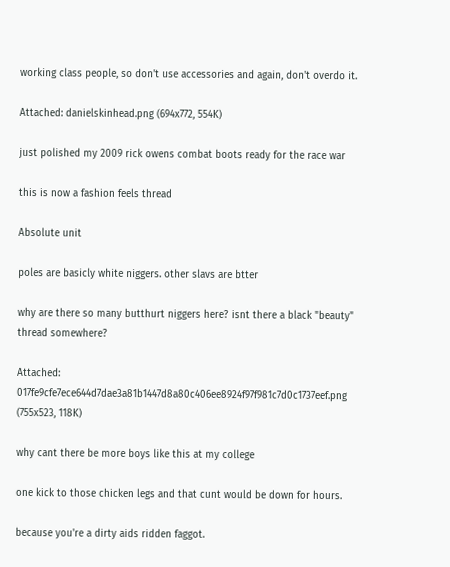working class people, so don't use accessories and again, don't overdo it.

Attached: danielskinhead.png (694x772, 554K)

just polished my 2009 rick owens combat boots ready for the race war

this is now a fashion feels thread

Absolute unit

poles are basicly white niggers. other slavs are btter

why are there so many butthurt niggers here? isnt there a black "beauty" thread somewhere?

Attached: 017fe9cfe7ece644d7dae3a81b1447d8a80c406ee8924f97f981c7d0c1737eef.png (755x523, 118K)

why cant there be more boys like this at my college

one kick to those chicken legs and that cunt would be down for hours.

because you're a dirty aids ridden faggot.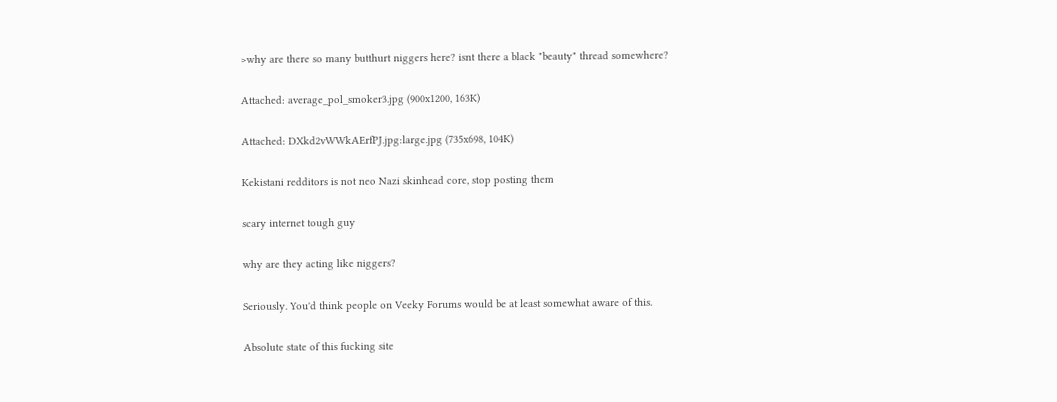>why are there so many butthurt niggers here? isnt there a black "beauty" thread somewhere?

Attached: average_pol_smoker3.jpg (900x1200, 163K)

Attached: DXkd2vWWkAErfPJ.jpg:large.jpg (735x698, 104K)

Kekistani redditors is not neo Nazi skinhead core, stop posting them

scary internet tough guy

why are they acting like niggers?

Seriously. You'd think people on Veeky Forums would be at least somewhat aware of this.

Absolute state of this fucking site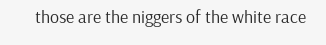those are the niggers of the white race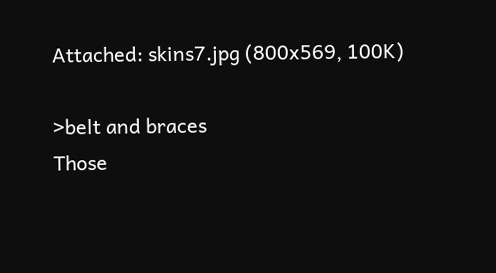Attached: skins7.jpg (800x569, 100K)

>belt and braces
Those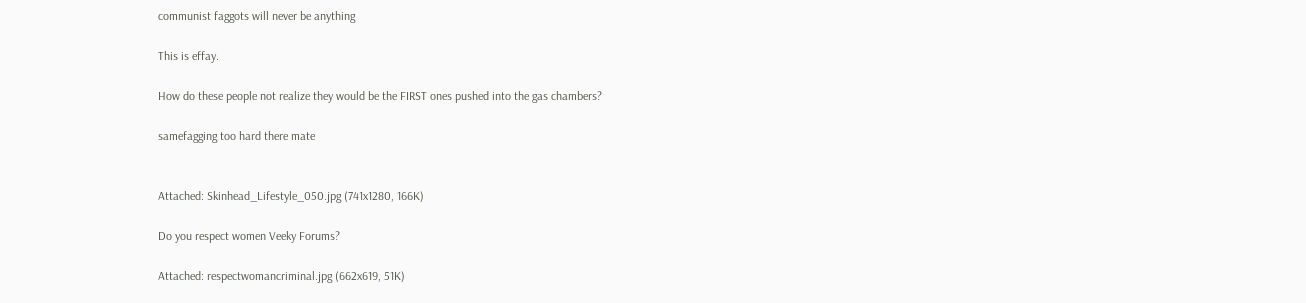communist faggots will never be anything

This is effay.

How do these people not realize they would be the FIRST ones pushed into the gas chambers?

samefagging too hard there mate


Attached: Skinhead_Lifestyle_050.jpg (741x1280, 166K)

Do you respect women Veeky Forums?

Attached: respectwomancriminal.jpg (662x619, 51K)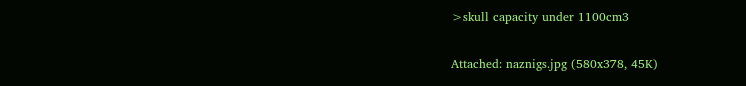>skull capacity under 1100cm3

Attached: naznigs.jpg (580x378, 45K)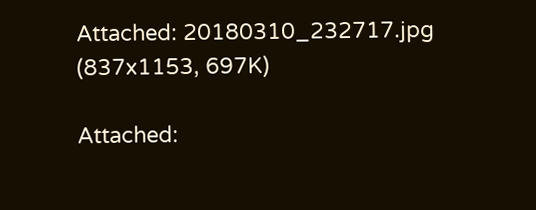Attached: 20180310_232717.jpg (837x1153, 697K)

Attached: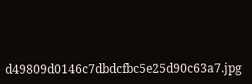d49809d0146c7dbdcfbc5e25d90c63a7.jpg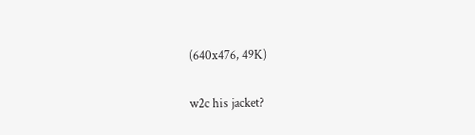(640x476, 49K)

w2c his jacket?